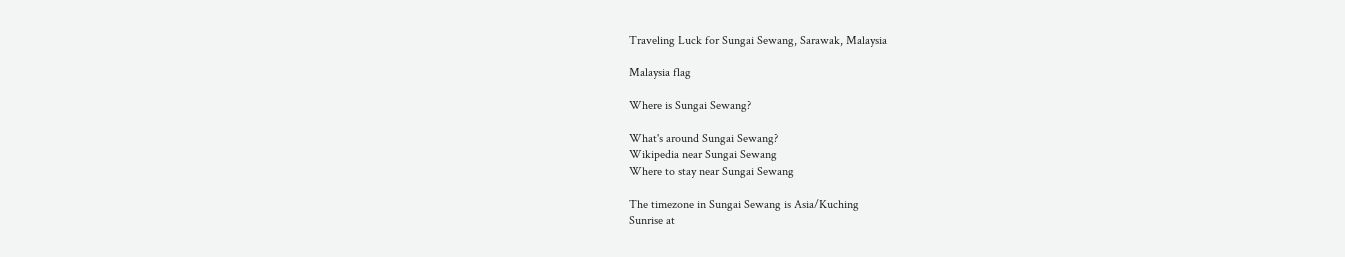Traveling Luck for Sungai Sewang, Sarawak, Malaysia

Malaysia flag

Where is Sungai Sewang?

What's around Sungai Sewang?
Wikipedia near Sungai Sewang
Where to stay near Sungai Sewang

The timezone in Sungai Sewang is Asia/Kuching
Sunrise at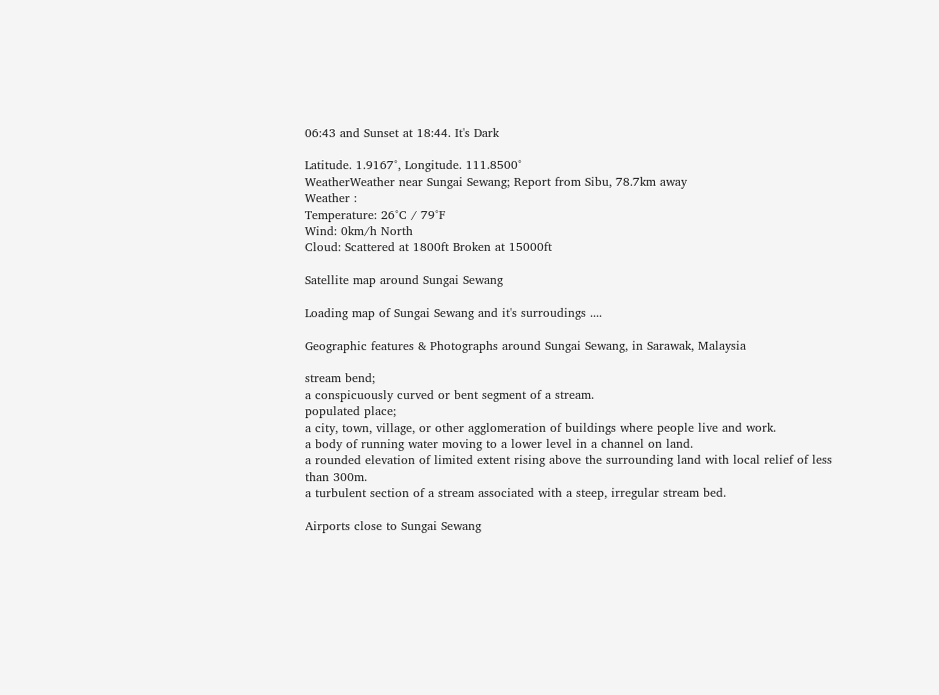06:43 and Sunset at 18:44. It's Dark

Latitude. 1.9167°, Longitude. 111.8500°
WeatherWeather near Sungai Sewang; Report from Sibu, 78.7km away
Weather :
Temperature: 26°C / 79°F
Wind: 0km/h North
Cloud: Scattered at 1800ft Broken at 15000ft

Satellite map around Sungai Sewang

Loading map of Sungai Sewang and it's surroudings ....

Geographic features & Photographs around Sungai Sewang, in Sarawak, Malaysia

stream bend;
a conspicuously curved or bent segment of a stream.
populated place;
a city, town, village, or other agglomeration of buildings where people live and work.
a body of running water moving to a lower level in a channel on land.
a rounded elevation of limited extent rising above the surrounding land with local relief of less than 300m.
a turbulent section of a stream associated with a steep, irregular stream bed.

Airports close to Sungai Sewang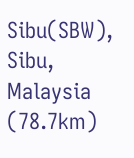Sibu(SBW), Sibu, Malaysia (78.7km)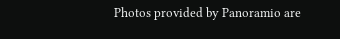Photos provided by Panoramio are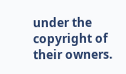under the copyright of their owners.